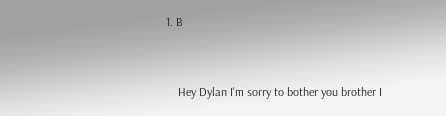1. B


    Hey Dylan I'm sorry to bother you brother I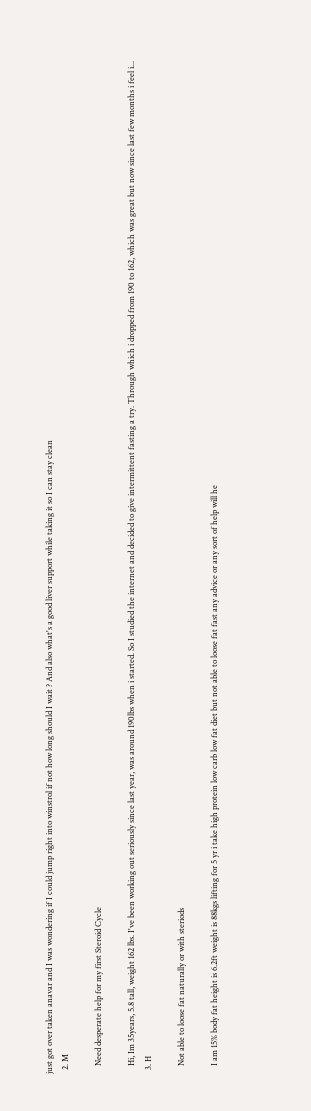just got over taken anavar and I was wondering if I could jump right into winstrol if not how long should I wait ? And also what's a good liver support while taking it so I can stay clean
  2. M

    Need desperate help for my first Steroid Cycle

    Hi, Im 35years, 5.8 tall, weight 162 lbs. I've been working out seriously since last year, was around 190lbs when i started. So I studied the internet and decided to give intermittent fasting a try. Through which i dropped from 190 to 162, which was great but now since last few months i feel i...
  3. H

    Not able to loose fat naturally or with steriods

    I am 15% body fat height is 6.2ft weight is 88kgs lifting for 5 yr i take high protein low carb low fat diet but not able to loose fat fast any advice or any sort of help will he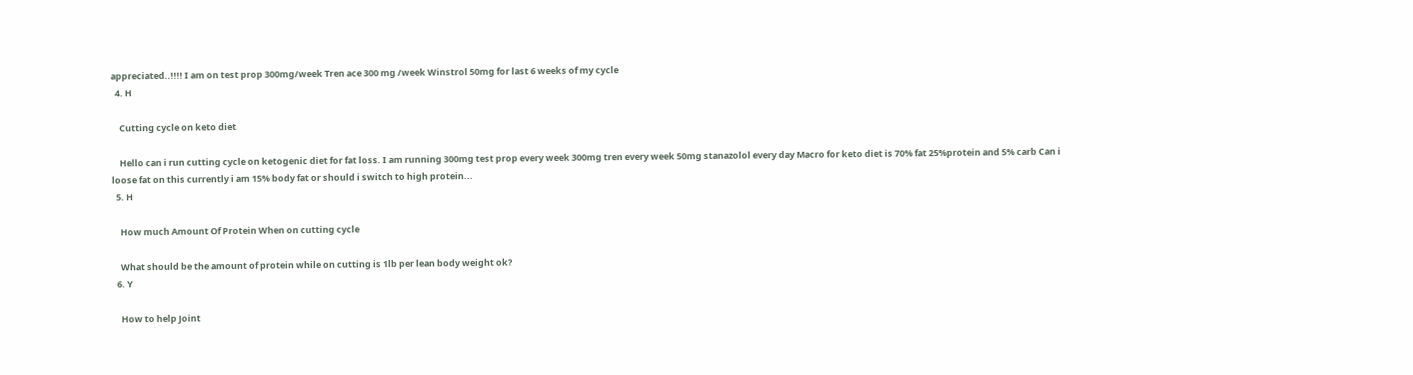appreciated..!!!! I am on test prop 300mg/week Tren ace 300 mg /week Winstrol 50mg for last 6 weeks of my cycle
  4. H

    Cutting cycle on keto diet

    Hello can i run cutting cycle on ketogenic diet for fat loss. I am running 300mg test prop every week 300mg tren every week 50mg stanazolol every day Macro for keto diet is 70% fat 25%protein and 5% carb Can i loose fat on this currently i am 15% body fat or should i switch to high protein...
  5. H

    How much Amount Of Protein When on cutting cycle

    What should be the amount of protein while on cutting is 1lb per lean body weight ok?
  6. Y

    How to help Joint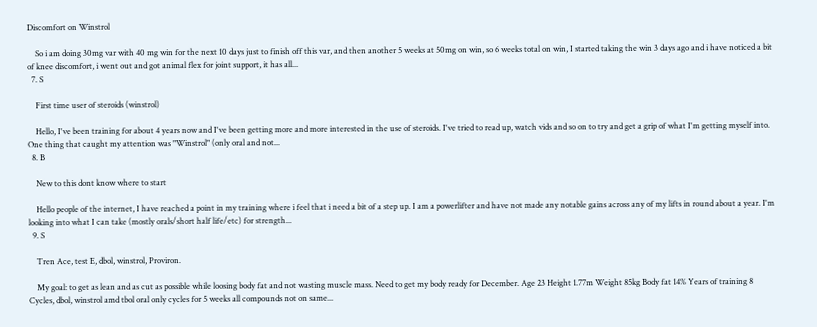Discomfort on Winstrol

    So i am doing 30mg var with 40 mg win for the next 10 days just to finish off this var, and then another 5 weeks at 50mg on win, so 6 weeks total on win, I started taking the win 3 days ago and i have noticed a bit of knee discomfort, i went out and got animal flex for joint support, it has all...
  7. S

    First time user of steroids (winstrol)

    Hello, I've been training for about 4 years now and I've been getting more and more interested in the use of steroids. I've tried to read up, watch vids and so on to try and get a grip of what I'm getting myself into. One thing that caught my attention was "Winstrol" (only oral and not...
  8. B

    New to this dont know where to start

    Hello people of the internet, I have reached a point in my training where i feel that i need a bit of a step up. I am a powerlifter and have not made any notable gains across any of my lifts in round about a year. I'm looking into what I can take (mostly orals/short half life/etc) for strength...
  9. S

    Tren Ace, test E, dbol, winstrol, Proviron.

    My goal: to get as lean and as cut as possible while loosing body fat and not wasting muscle mass. Need to get my body ready for December. Age 23 Height 1.77m Weight 85kg Body fat 14% Years of training 8 Cycles, dbol, winstrol amd tbol oral only cycles for 5 weeks all compounds not on same...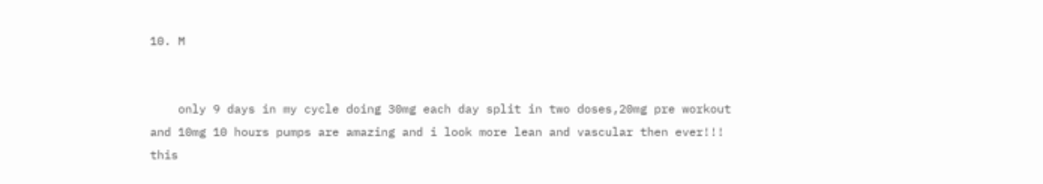10. M


    only 9 days in my cycle doing 30mg each day split in two doses,20mg pre workout and 10mg 10 hours pumps are amazing and i look more lean and vascular then ever!!! this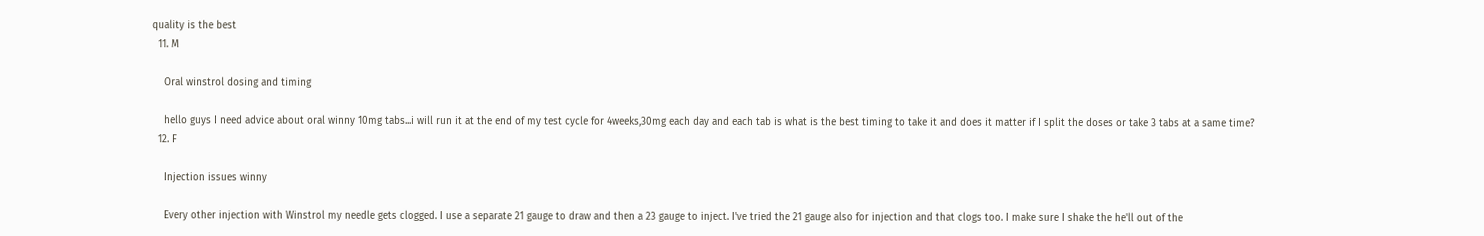quality is the best
  11. M

    Oral winstrol dosing and timing

    hello guys I need advice about oral winny 10mg tabs...i will run it at the end of my test cycle for 4weeks,30mg each day and each tab is what is the best timing to take it and does it matter if I split the doses or take 3 tabs at a same time?
  12. F

    Injection issues winny

    Every other injection with Winstrol my needle gets clogged. I use a separate 21 gauge to draw and then a 23 gauge to inject. I've tried the 21 gauge also for injection and that clogs too. I make sure I shake the he'll out of the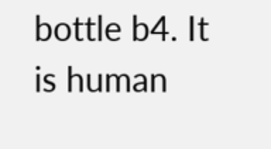bottle b4. It is human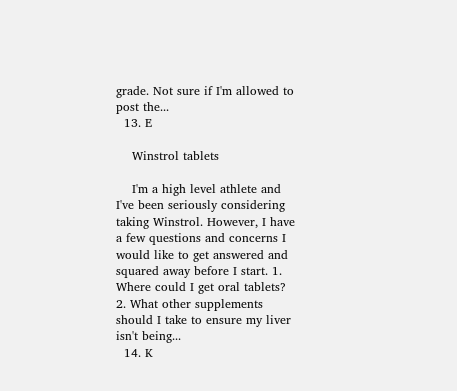grade. Not sure if I'm allowed to post the...
  13. E

    Winstrol tablets

    I'm a high level athlete and I've been seriously considering taking Winstrol. However, I have a few questions and concerns I would like to get answered and squared away before I start. 1. Where could I get oral tablets? 2. What other supplements should I take to ensure my liver isn't being...
  14. K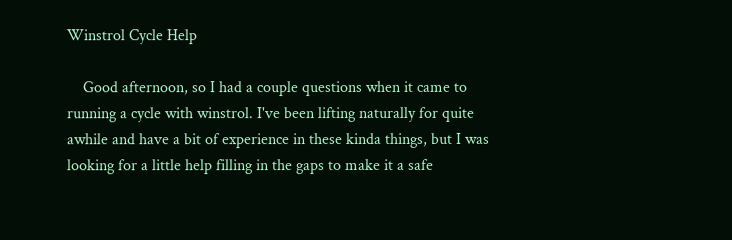Winstrol Cycle Help

    Good afternoon, so I had a couple questions when it came to running a cycle with winstrol. I've been lifting naturally for quite awhile and have a bit of experience in these kinda things, but I was looking for a little help filling in the gaps to make it a safe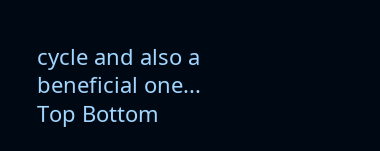cycle and also a beneficial one...
Top Bottom